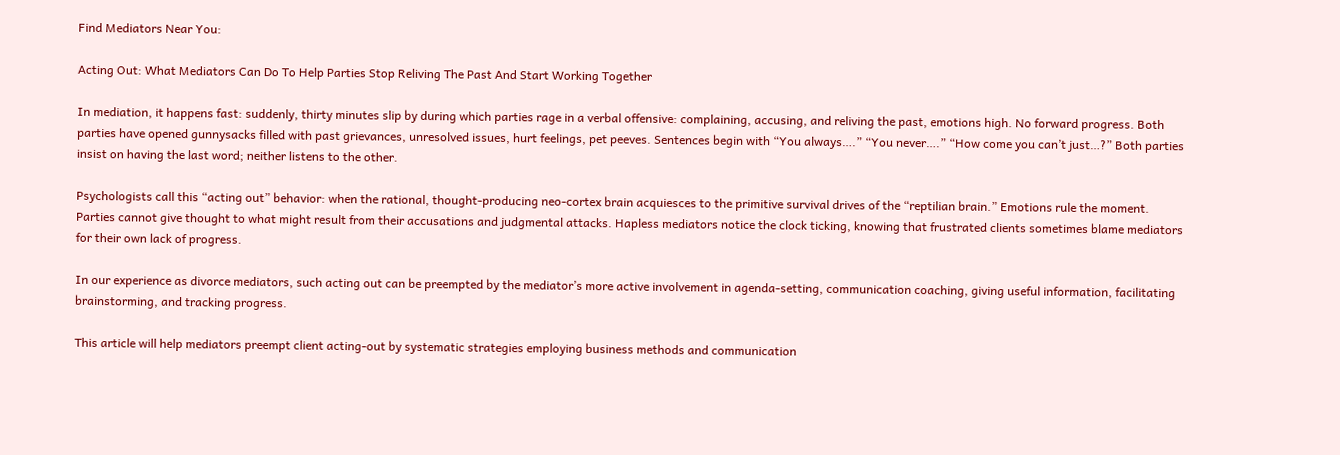Find Mediators Near You:

Acting Out: What Mediators Can Do To Help Parties Stop Reliving The Past And Start Working Together

In mediation, it happens fast: suddenly, thirty minutes slip by during which parties rage in a verbal offensive: complaining, accusing, and reliving the past, emotions high. No forward progress. Both parties have opened gunnysacks filled with past grievances, unresolved issues, hurt feelings, pet peeves. Sentences begin with “You always….” “You never….” “How come you can’t just…?” Both parties insist on having the last word; neither listens to the other.

Psychologists call this “acting out” behavior: when the rational, thought-producing neo-cortex brain acquiesces to the primitive survival drives of the “reptilian brain.” Emotions rule the moment. Parties cannot give thought to what might result from their accusations and judgmental attacks. Hapless mediators notice the clock ticking, knowing that frustrated clients sometimes blame mediators for their own lack of progress.

In our experience as divorce mediators, such acting out can be preempted by the mediator’s more active involvement in agenda-setting, communication coaching, giving useful information, facilitating brainstorming, and tracking progress.

This article will help mediators preempt client acting-out by systematic strategies employing business methods and communication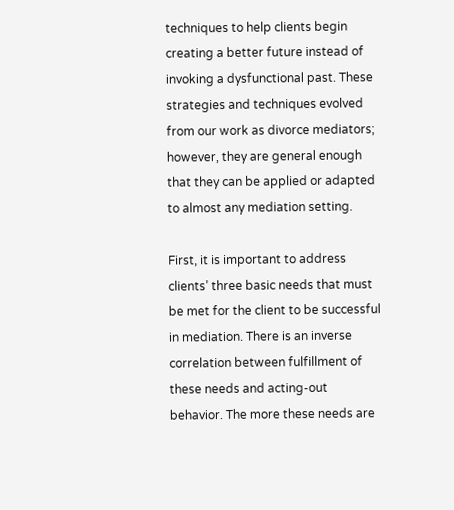techniques to help clients begin creating a better future instead of invoking a dysfunctional past. These strategies and techniques evolved from our work as divorce mediators; however, they are general enough that they can be applied or adapted to almost any mediation setting.

First, it is important to address clients’ three basic needs that must be met for the client to be successful in mediation. There is an inverse correlation between fulfillment of these needs and acting-out behavior. The more these needs are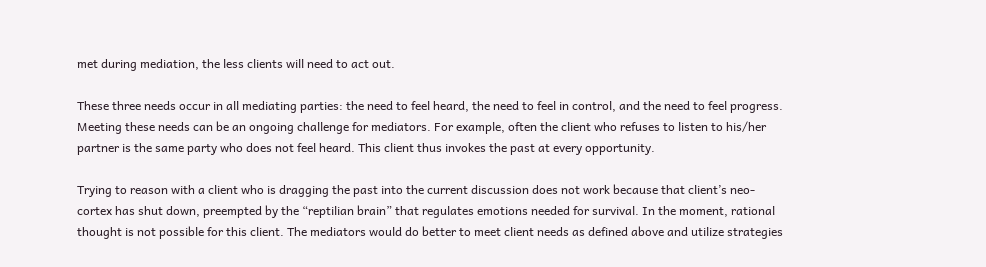met during mediation, the less clients will need to act out.

These three needs occur in all mediating parties: the need to feel heard, the need to feel in control, and the need to feel progress. Meeting these needs can be an ongoing challenge for mediators. For example, often the client who refuses to listen to his/her partner is the same party who does not feel heard. This client thus invokes the past at every opportunity.

Trying to reason with a client who is dragging the past into the current discussion does not work because that client’s neo-cortex has shut down, preempted by the “reptilian brain” that regulates emotions needed for survival. In the moment, rational thought is not possible for this client. The mediators would do better to meet client needs as defined above and utilize strategies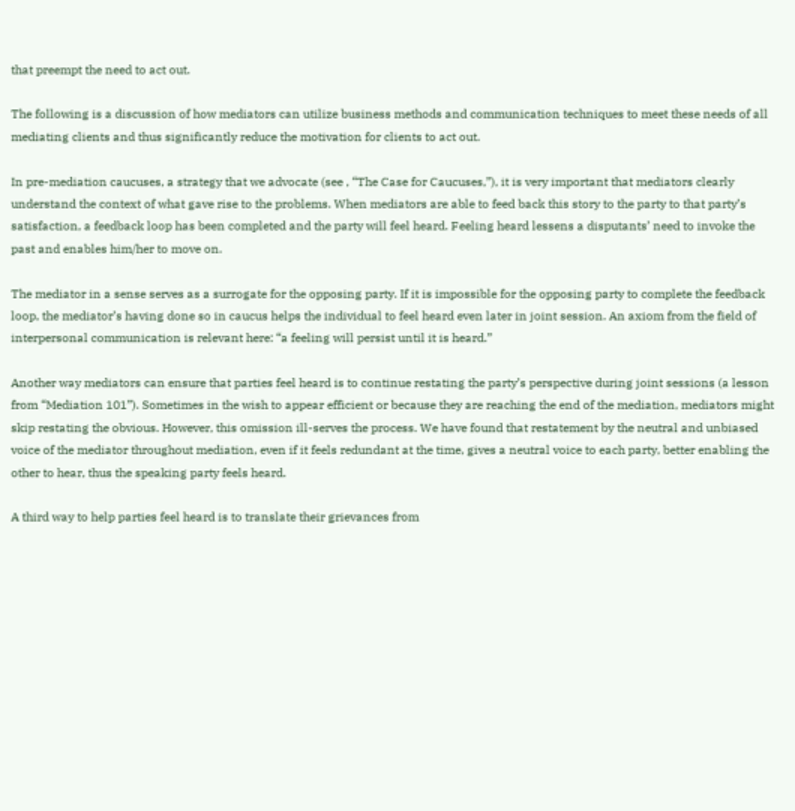that preempt the need to act out.

The following is a discussion of how mediators can utilize business methods and communication techniques to meet these needs of all mediating clients and thus significantly reduce the motivation for clients to act out.

In pre-mediation caucuses, a strategy that we advocate (see , “The Case for Caucuses,”), it is very important that mediators clearly understand the context of what gave rise to the problems. When mediators are able to feed back this story to the party to that party’s satisfaction, a feedback loop has been completed and the party will feel heard. Feeling heard lessens a disputants’ need to invoke the past and enables him/her to move on.

The mediator in a sense serves as a surrogate for the opposing party. If it is impossible for the opposing party to complete the feedback loop, the mediator’s having done so in caucus helps the individual to feel heard even later in joint session. An axiom from the field of interpersonal communication is relevant here: “a feeling will persist until it is heard.”

Another way mediators can ensure that parties feel heard is to continue restating the party’s perspective during joint sessions (a lesson from “Mediation 101”). Sometimes in the wish to appear efficient or because they are reaching the end of the mediation, mediators might skip restating the obvious. However, this omission ill-serves the process. We have found that restatement by the neutral and unbiased voice of the mediator throughout mediation, even if it feels redundant at the time, gives a neutral voice to each party, better enabling the other to hear, thus the speaking party feels heard.

A third way to help parties feel heard is to translate their grievances from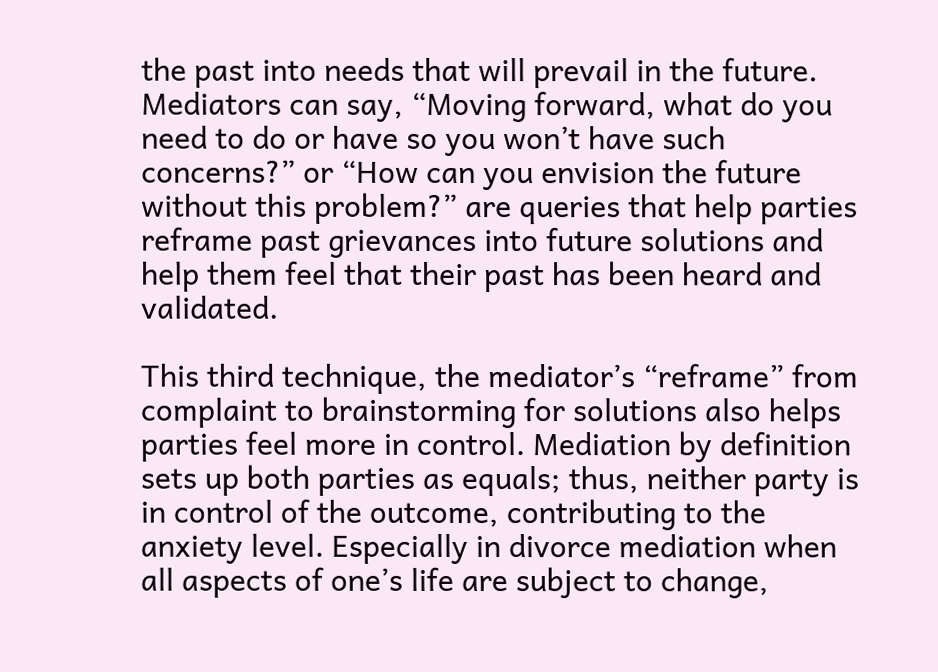the past into needs that will prevail in the future. Mediators can say, “Moving forward, what do you need to do or have so you won’t have such concerns?” or “How can you envision the future without this problem?” are queries that help parties reframe past grievances into future solutions and help them feel that their past has been heard and validated.

This third technique, the mediator’s “reframe” from complaint to brainstorming for solutions also helps parties feel more in control. Mediation by definition sets up both parties as equals; thus, neither party is in control of the outcome, contributing to the anxiety level. Especially in divorce mediation when all aspects of one’s life are subject to change,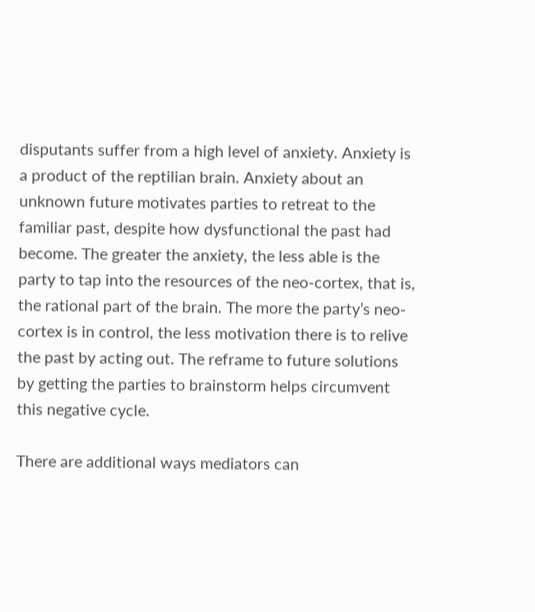disputants suffer from a high level of anxiety. Anxiety is a product of the reptilian brain. Anxiety about an unknown future motivates parties to retreat to the familiar past, despite how dysfunctional the past had become. The greater the anxiety, the less able is the party to tap into the resources of the neo-cortex, that is, the rational part of the brain. The more the party’s neo-cortex is in control, the less motivation there is to relive the past by acting out. The reframe to future solutions by getting the parties to brainstorm helps circumvent this negative cycle.

There are additional ways mediators can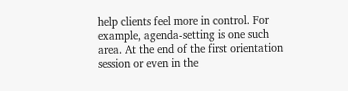help clients feel more in control. For example, agenda-setting is one such area. At the end of the first orientation session or even in the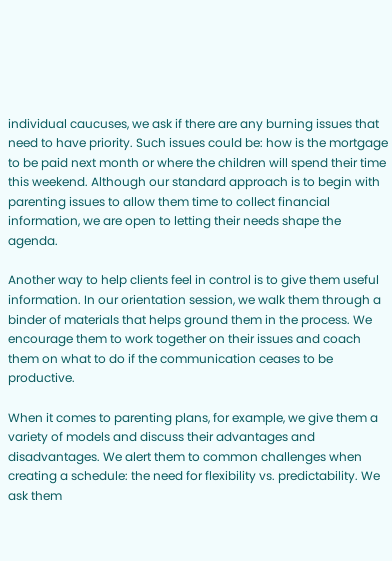individual caucuses, we ask if there are any burning issues that need to have priority. Such issues could be: how is the mortgage to be paid next month or where the children will spend their time this weekend. Although our standard approach is to begin with parenting issues to allow them time to collect financial information, we are open to letting their needs shape the agenda.

Another way to help clients feel in control is to give them useful information. In our orientation session, we walk them through a binder of materials that helps ground them in the process. We encourage them to work together on their issues and coach them on what to do if the communication ceases to be productive.

When it comes to parenting plans, for example, we give them a variety of models and discuss their advantages and disadvantages. We alert them to common challenges when creating a schedule: the need for flexibility vs. predictability. We ask them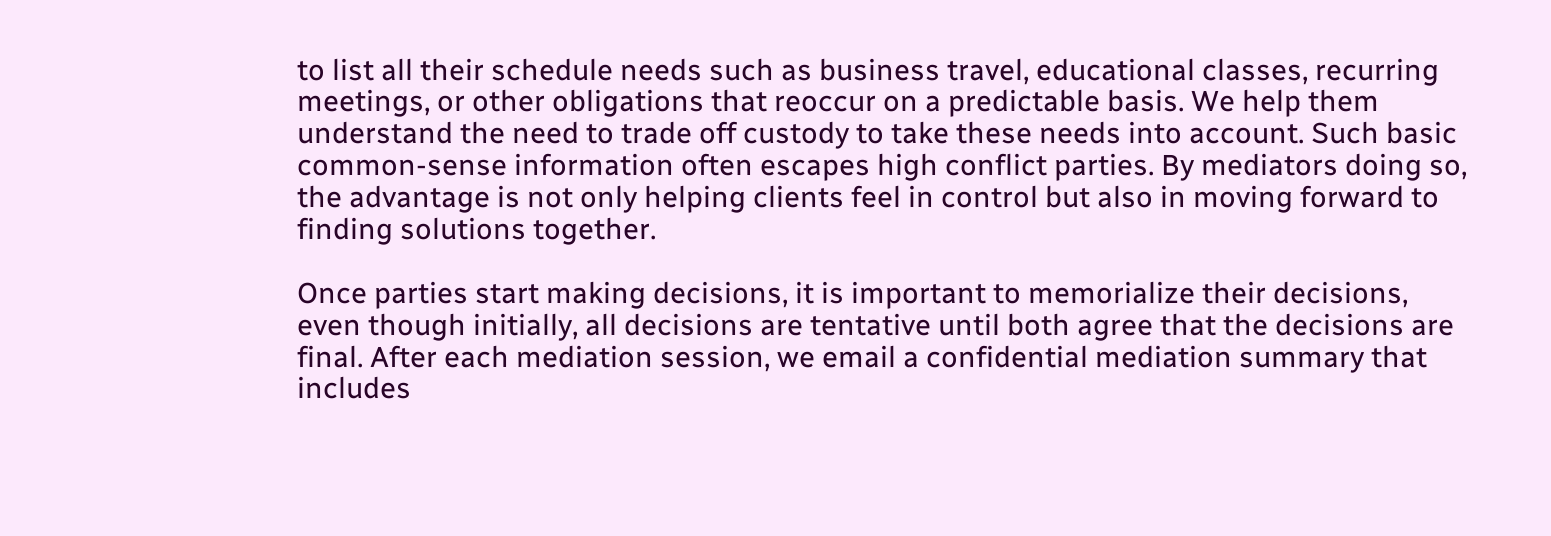to list all their schedule needs such as business travel, educational classes, recurring meetings, or other obligations that reoccur on a predictable basis. We help them understand the need to trade off custody to take these needs into account. Such basic common-sense information often escapes high conflict parties. By mediators doing so, the advantage is not only helping clients feel in control but also in moving forward to finding solutions together.

Once parties start making decisions, it is important to memorialize their decisions, even though initially, all decisions are tentative until both agree that the decisions are final. After each mediation session, we email a confidential mediation summary that includes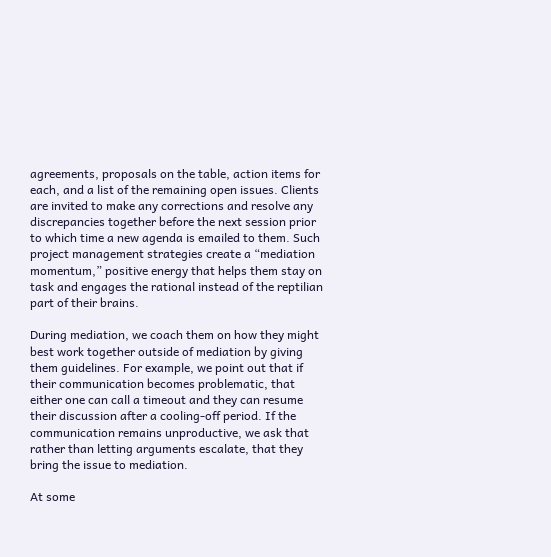agreements, proposals on the table, action items for each, and a list of the remaining open issues. Clients are invited to make any corrections and resolve any discrepancies together before the next session prior to which time a new agenda is emailed to them. Such project management strategies create a “mediation momentum,” positive energy that helps them stay on task and engages the rational instead of the reptilian part of their brains.

During mediation, we coach them on how they might best work together outside of mediation by giving them guidelines. For example, we point out that if their communication becomes problematic, that either one can call a timeout and they can resume their discussion after a cooling-off period. If the communication remains unproductive, we ask that rather than letting arguments escalate, that they bring the issue to mediation.

At some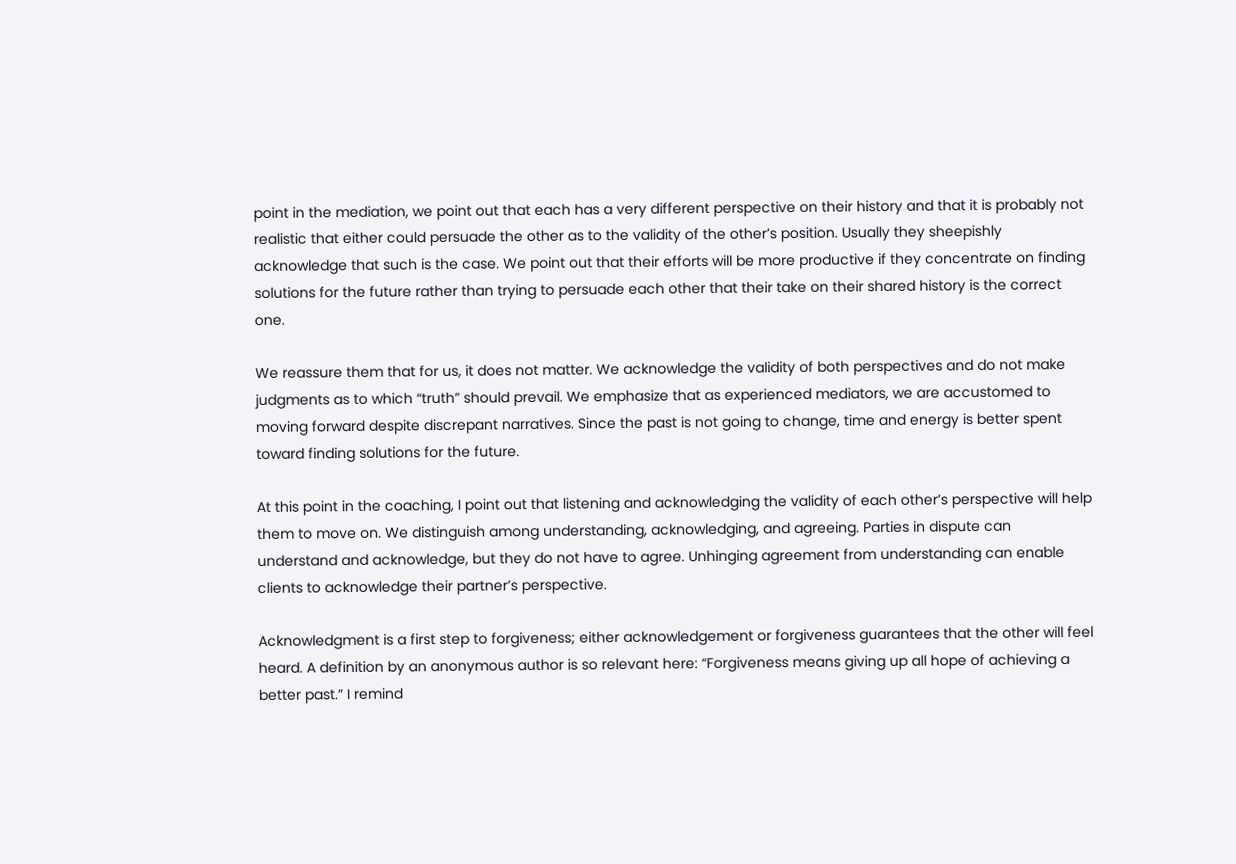point in the mediation, we point out that each has a very different perspective on their history and that it is probably not realistic that either could persuade the other as to the validity of the other’s position. Usually they sheepishly acknowledge that such is the case. We point out that their efforts will be more productive if they concentrate on finding solutions for the future rather than trying to persuade each other that their take on their shared history is the correct one.

We reassure them that for us, it does not matter. We acknowledge the validity of both perspectives and do not make judgments as to which “truth” should prevail. We emphasize that as experienced mediators, we are accustomed to moving forward despite discrepant narratives. Since the past is not going to change, time and energy is better spent toward finding solutions for the future.

At this point in the coaching, I point out that listening and acknowledging the validity of each other’s perspective will help them to move on. We distinguish among understanding, acknowledging, and agreeing. Parties in dispute can understand and acknowledge, but they do not have to agree. Unhinging agreement from understanding can enable clients to acknowledge their partner’s perspective.

Acknowledgment is a first step to forgiveness; either acknowledgement or forgiveness guarantees that the other will feel heard. A definition by an anonymous author is so relevant here: “Forgiveness means giving up all hope of achieving a better past.” I remind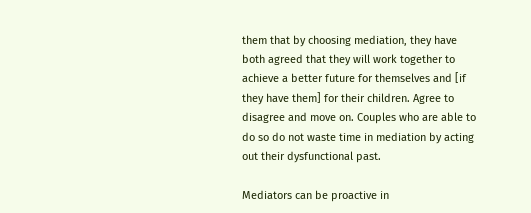them that by choosing mediation, they have both agreed that they will work together to achieve a better future for themselves and [if they have them] for their children. Agree to disagree and move on. Couples who are able to do so do not waste time in mediation by acting out their dysfunctional past.

Mediators can be proactive in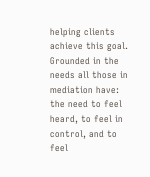helping clients achieve this goal. Grounded in the needs all those in mediation have: the need to feel heard, to feel in control, and to feel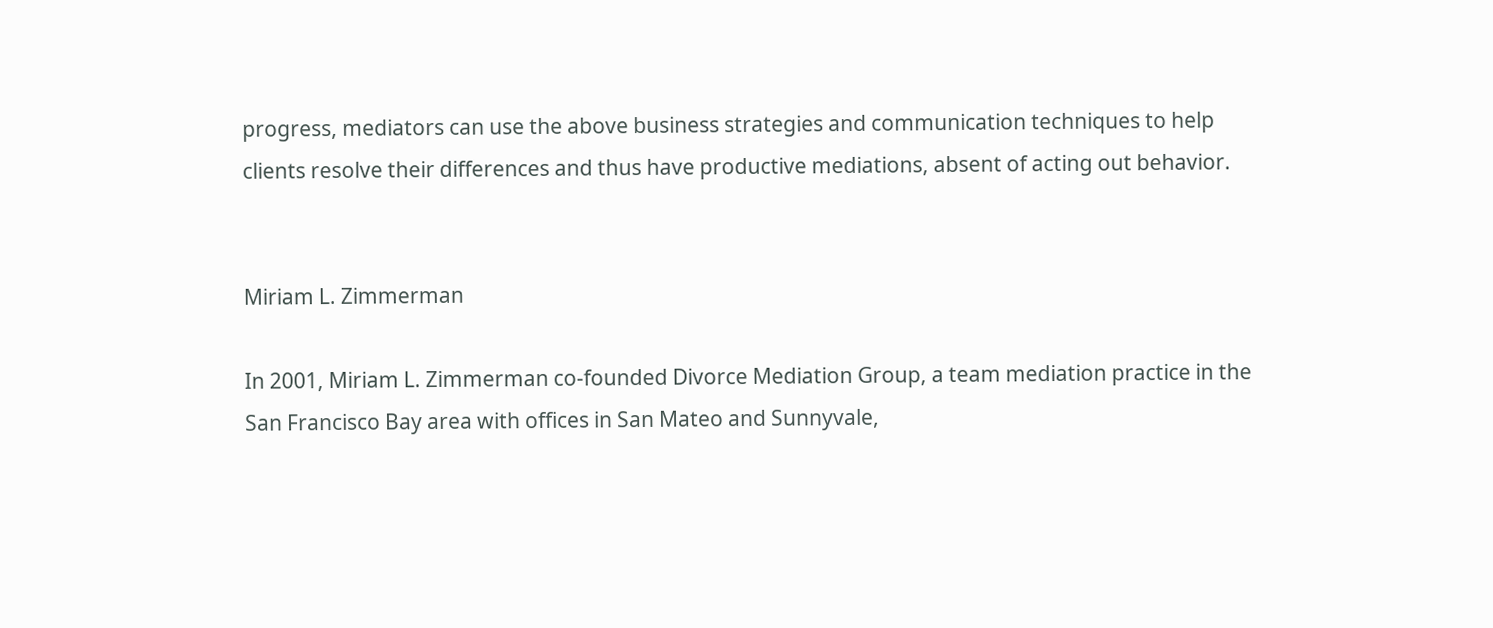progress, mediators can use the above business strategies and communication techniques to help clients resolve their differences and thus have productive mediations, absent of acting out behavior.


Miriam L. Zimmerman

In 2001, Miriam L. Zimmerman co-founded Divorce Mediation Group, a team mediation practice in the San Francisco Bay area with offices in San Mateo and Sunnyvale,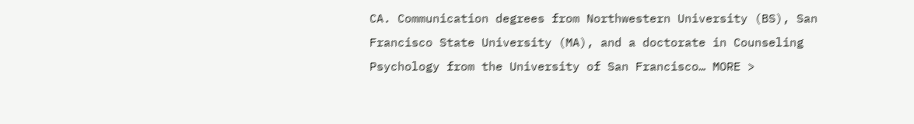CA. Communication degrees from Northwestern University (BS), San Francisco State University (MA), and a doctorate in Counseling Psychology from the University of San Francisco… MORE >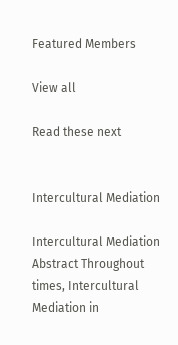Featured Members

View all

Read these next


Intercultural Mediation

Intercultural Mediation Abstract Throughout times, Intercultural Mediation in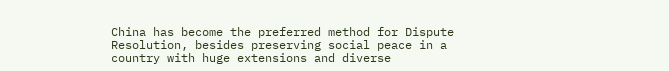China has become the preferred method for Dispute Resolution, besides preserving social peace in a country with huge extensions and diverse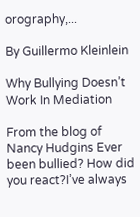orography,...

By Guillermo Kleinlein

Why Bullying Doesn’t Work In Mediation

From the blog of Nancy Hudgins Ever been bullied? How did you react?I’ve always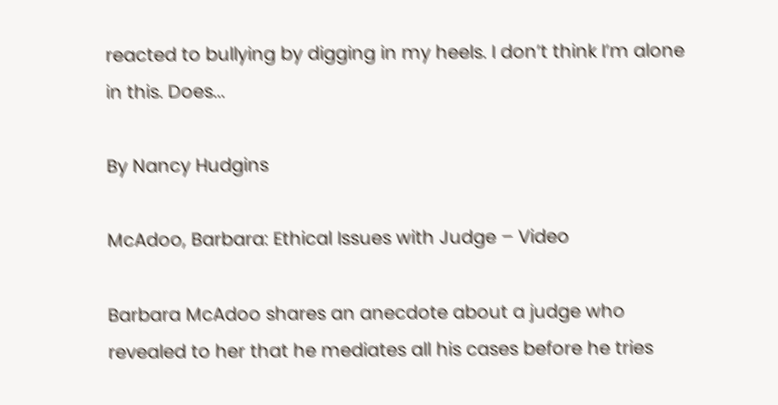reacted to bullying by digging in my heels. I don’t think I’m alone in this. Does...

By Nancy Hudgins

McAdoo, Barbara: Ethical Issues with Judge – Video

Barbara McAdoo shares an anecdote about a judge who revealed to her that he mediates all his cases before he tries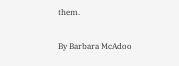them.

By Barbara McAdoo